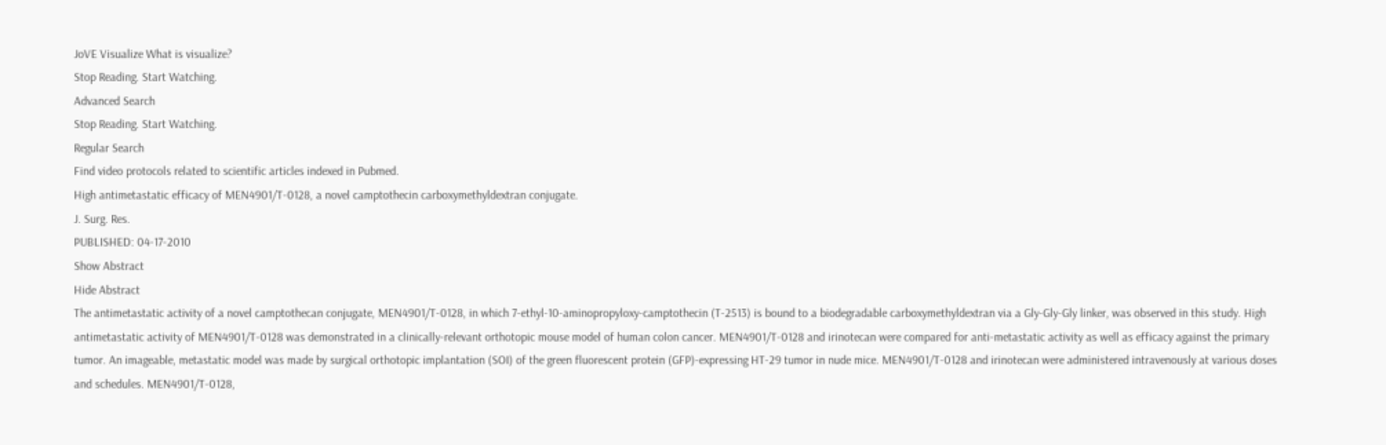JoVE Visualize What is visualize?
Stop Reading. Start Watching.
Advanced Search
Stop Reading. Start Watching.
Regular Search
Find video protocols related to scientific articles indexed in Pubmed.
High antimetastatic efficacy of MEN4901/T-0128, a novel camptothecin carboxymethyldextran conjugate.
J. Surg. Res.
PUBLISHED: 04-17-2010
Show Abstract
Hide Abstract
The antimetastatic activity of a novel camptothecan conjugate, MEN4901/T-0128, in which 7-ethyl-10-aminopropyloxy-camptothecin (T-2513) is bound to a biodegradable carboxymethyldextran via a Gly-Gly-Gly linker, was observed in this study. High antimetastatic activity of MEN4901/T-0128 was demonstrated in a clinically-relevant orthotopic mouse model of human colon cancer. MEN4901/T-0128 and irinotecan were compared for anti-metastatic activity as well as efficacy against the primary tumor. An imageable, metastatic model was made by surgical orthotopic implantation (SOI) of the green fluorescent protein (GFP)-expressing HT-29 tumor in nude mice. MEN4901/T-0128 and irinotecan were administered intravenously at various doses and schedules. MEN4901/T-0128,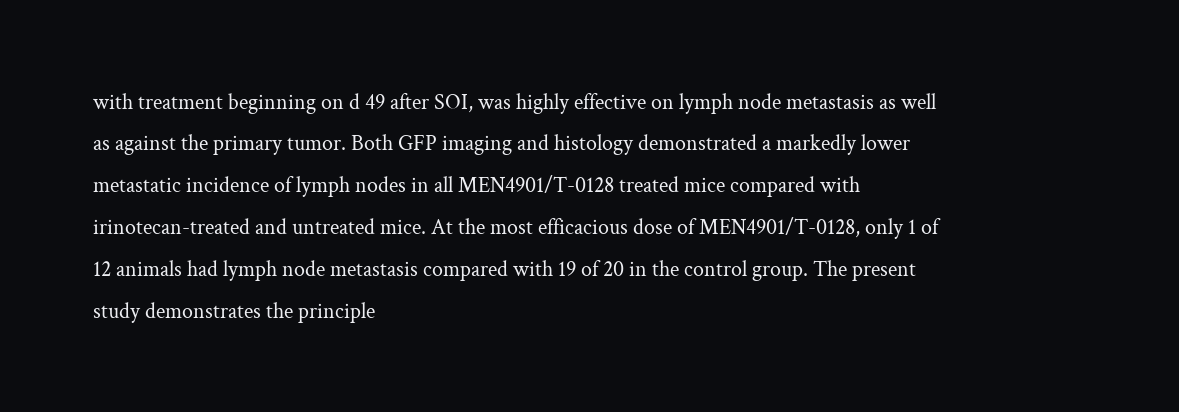with treatment beginning on d 49 after SOI, was highly effective on lymph node metastasis as well as against the primary tumor. Both GFP imaging and histology demonstrated a markedly lower metastatic incidence of lymph nodes in all MEN4901/T-0128 treated mice compared with irinotecan-treated and untreated mice. At the most efficacious dose of MEN4901/T-0128, only 1 of 12 animals had lymph node metastasis compared with 19 of 20 in the control group. The present study demonstrates the principle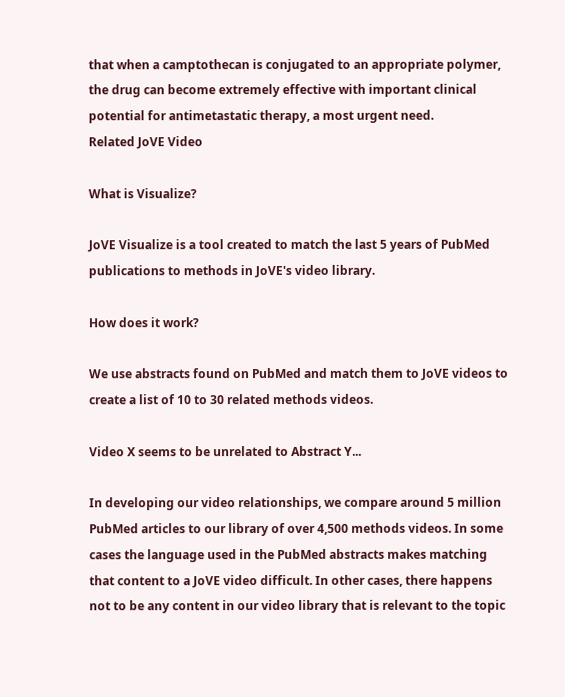that when a camptothecan is conjugated to an appropriate polymer, the drug can become extremely effective with important clinical potential for antimetastatic therapy, a most urgent need.
Related JoVE Video

What is Visualize?

JoVE Visualize is a tool created to match the last 5 years of PubMed publications to methods in JoVE's video library.

How does it work?

We use abstracts found on PubMed and match them to JoVE videos to create a list of 10 to 30 related methods videos.

Video X seems to be unrelated to Abstract Y...

In developing our video relationships, we compare around 5 million PubMed articles to our library of over 4,500 methods videos. In some cases the language used in the PubMed abstracts makes matching that content to a JoVE video difficult. In other cases, there happens not to be any content in our video library that is relevant to the topic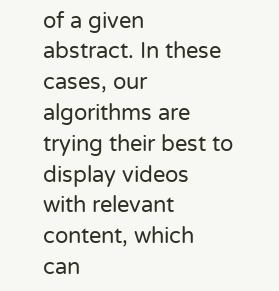of a given abstract. In these cases, our algorithms are trying their best to display videos with relevant content, which can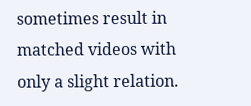sometimes result in matched videos with only a slight relation.